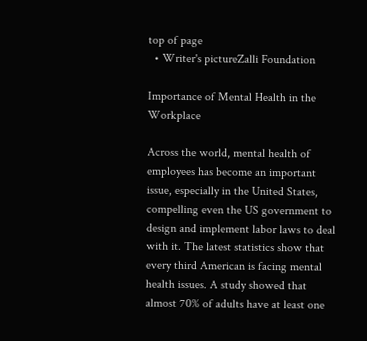top of page
  • Writer's pictureZalli Foundation

Importance of Mental Health in the Workplace

Across the world, mental health of employees has become an important issue, especially in the United States, compelling even the US government to design and implement labor laws to deal with it. The latest statistics show that every third American is facing mental health issues. A study showed that almost 70% of adults have at least one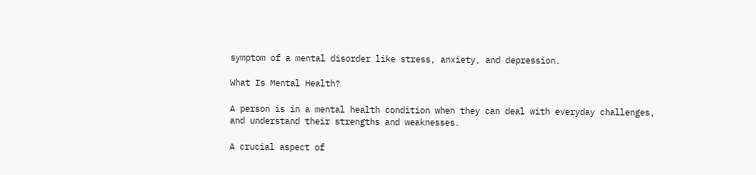symptom of a mental disorder like stress, anxiety, and depression.

What Is Mental Health?

A person is in a mental health condition when they can deal with everyday challenges, and understand their strengths and weaknesses.

A crucial aspect of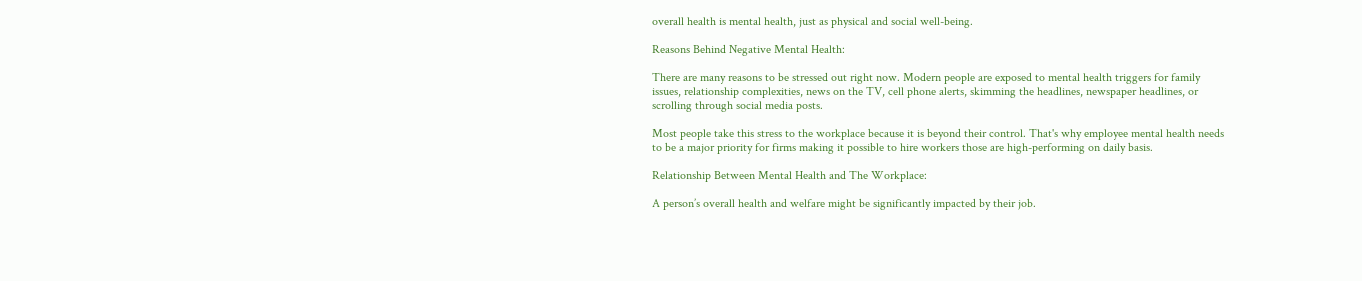overall health is mental health, just as physical and social well-being.

Reasons Behind Negative Mental Health:

There are many reasons to be stressed out right now. Modern people are exposed to mental health triggers for family issues, relationship complexities, news on the TV, cell phone alerts, skimming the headlines, newspaper headlines, or scrolling through social media posts.

Most people take this stress to the workplace because it is beyond their control. That's why employee mental health needs to be a major priority for firms making it possible to hire workers those are high-performing on daily basis.

Relationship Between Mental Health and The Workplace:

A person’s overall health and welfare might be significantly impacted by their job.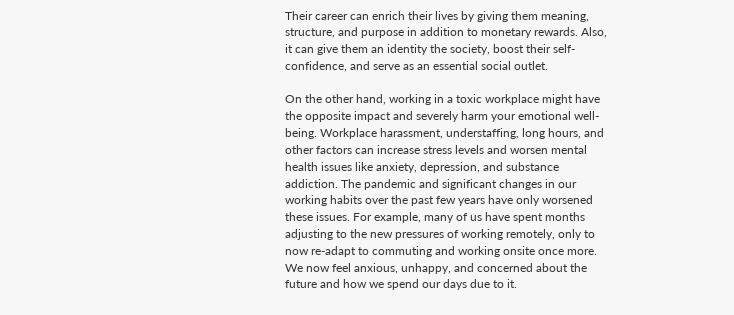Their career can enrich their lives by giving them meaning, structure, and purpose in addition to monetary rewards. Also, it can give them an identity the society, boost their self-confidence, and serve as an essential social outlet.

On the other hand, working in a toxic workplace might have the opposite impact and severely harm your emotional well-being. Workplace harassment, understaffing, long hours, and other factors can increase stress levels and worsen mental health issues like anxiety, depression, and substance addiction. The pandemic and significant changes in our working habits over the past few years have only worsened these issues. For example, many of us have spent months adjusting to the new pressures of working remotely, only to now re-adapt to commuting and working onsite once more. We now feel anxious, unhappy, and concerned about the future and how we spend our days due to it.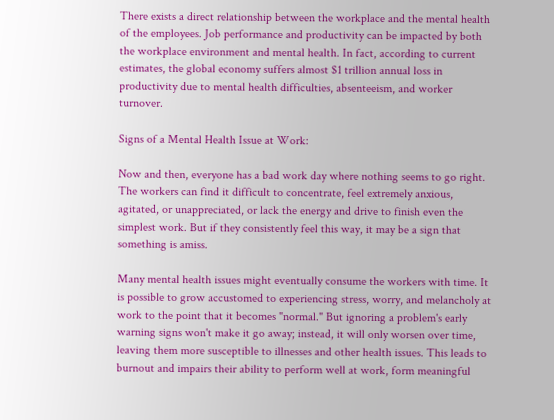There exists a direct relationship between the workplace and the mental health of the employees. Job performance and productivity can be impacted by both the workplace environment and mental health. In fact, according to current estimates, the global economy suffers almost $1 trillion annual loss in productivity due to mental health difficulties, absenteeism, and worker turnover.

Signs of a Mental Health Issue at Work:

Now and then, everyone has a bad work day where nothing seems to go right. The workers can find it difficult to concentrate, feel extremely anxious, agitated, or unappreciated, or lack the energy and drive to finish even the simplest work. But if they consistently feel this way, it may be a sign that something is amiss.

Many mental health issues might eventually consume the workers with time. It is possible to grow accustomed to experiencing stress, worry, and melancholy at work to the point that it becomes "normal." But ignoring a problem's early warning signs won't make it go away; instead, it will only worsen over time, leaving them more susceptible to illnesses and other health issues. This leads to burnout and impairs their ability to perform well at work, form meaningful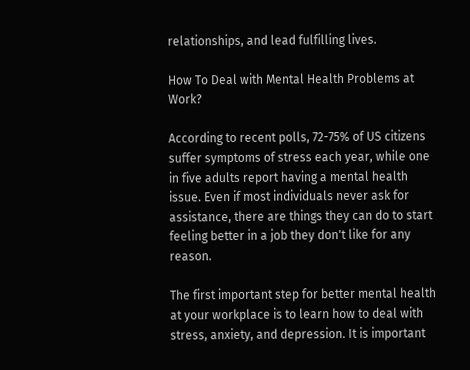relationships, and lead fulfilling lives.

How To Deal with Mental Health Problems at Work?

According to recent polls, 72-75% of US citizens suffer symptoms of stress each year, while one in five adults report having a mental health issue. Even if most individuals never ask for assistance, there are things they can do to start feeling better in a job they don't like for any reason.

The first important step for better mental health at your workplace is to learn how to deal with stress, anxiety, and depression. It is important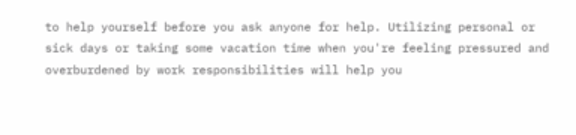to help yourself before you ask anyone for help. Utilizing personal or sick days or taking some vacation time when you're feeling pressured and overburdened by work responsibilities will help you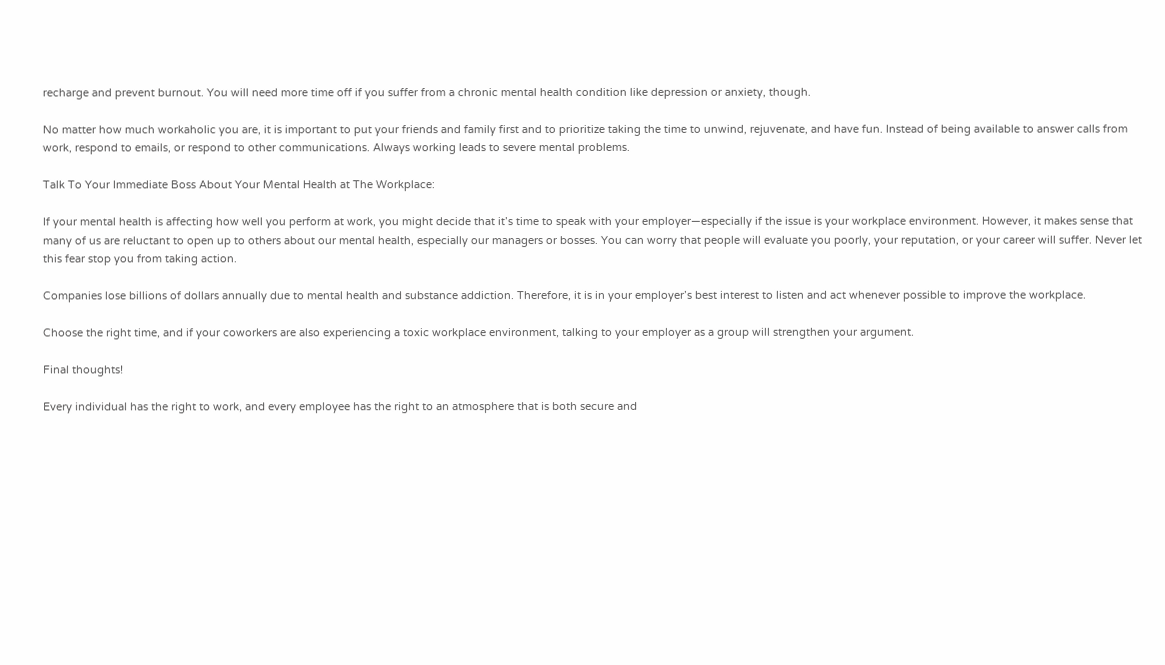recharge and prevent burnout. You will need more time off if you suffer from a chronic mental health condition like depression or anxiety, though.

No matter how much workaholic you are, it is important to put your friends and family first and to prioritize taking the time to unwind, rejuvenate, and have fun. Instead of being available to answer calls from work, respond to emails, or respond to other communications. Always working leads to severe mental problems.

Talk To Your Immediate Boss About Your Mental Health at The Workplace:

If your mental health is affecting how well you perform at work, you might decide that it’s time to speak with your employer—especially if the issue is your workplace environment. However, it makes sense that many of us are reluctant to open up to others about our mental health, especially our managers or bosses. You can worry that people will evaluate you poorly, your reputation, or your career will suffer. Never let this fear stop you from taking action.

Companies lose billions of dollars annually due to mental health and substance addiction. Therefore, it is in your employer’s best interest to listen and act whenever possible to improve the workplace.

Choose the right time, and if your coworkers are also experiencing a toxic workplace environment, talking to your employer as a group will strengthen your argument.

Final thoughts!

Every individual has the right to work, and every employee has the right to an atmosphere that is both secure and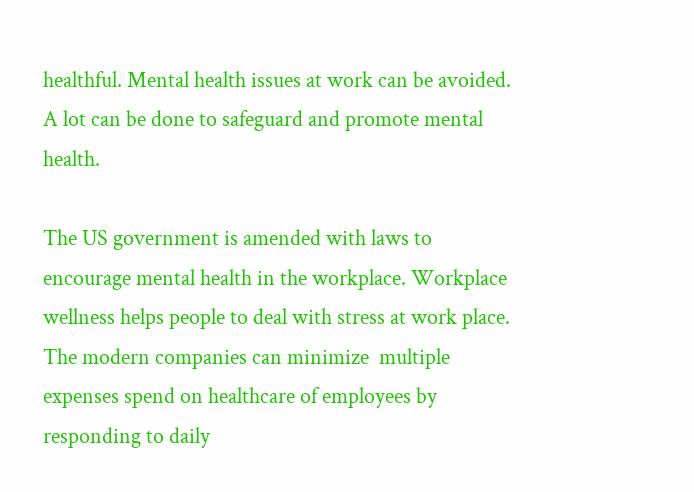healthful. Mental health issues at work can be avoided. A lot can be done to safeguard and promote mental health.

The US government is amended with laws to encourage mental health in the workplace. Workplace wellness helps people to deal with stress at work place.  The modern companies can minimize  multiple expenses spend on healthcare of employees by responding to daily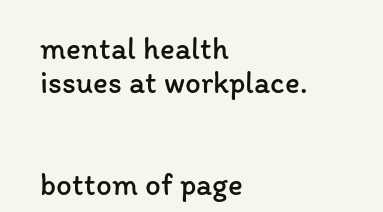mental health issues at workplace.


bottom of page